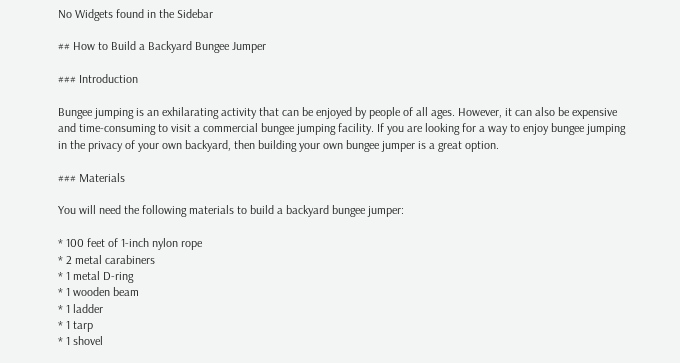No Widgets found in the Sidebar

## How to Build a Backyard Bungee Jumper

### Introduction

Bungee jumping is an exhilarating activity that can be enjoyed by people of all ages. However, it can also be expensive and time-consuming to visit a commercial bungee jumping facility. If you are looking for a way to enjoy bungee jumping in the privacy of your own backyard, then building your own bungee jumper is a great option.

### Materials

You will need the following materials to build a backyard bungee jumper:

* 100 feet of 1-inch nylon rope
* 2 metal carabiners
* 1 metal D-ring
* 1 wooden beam
* 1 ladder
* 1 tarp
* 1 shovel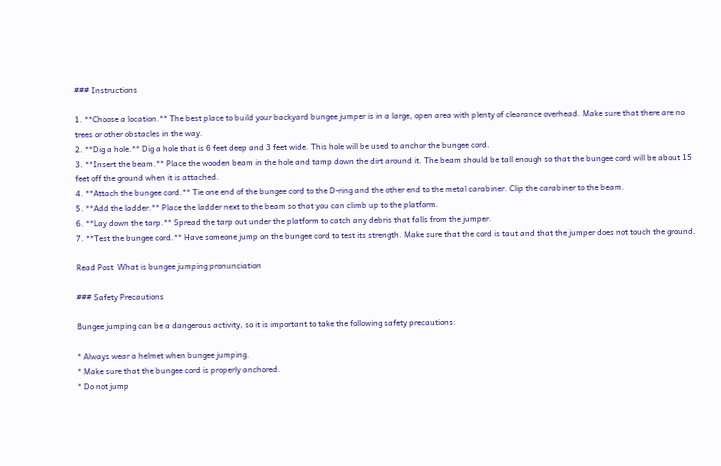### Instructions

1. **Choose a location.** The best place to build your backyard bungee jumper is in a large, open area with plenty of clearance overhead. Make sure that there are no trees or other obstacles in the way.
2. **Dig a hole.** Dig a hole that is 6 feet deep and 3 feet wide. This hole will be used to anchor the bungee cord.
3. **Insert the beam.** Place the wooden beam in the hole and tamp down the dirt around it. The beam should be tall enough so that the bungee cord will be about 15 feet off the ground when it is attached.
4. **Attach the bungee cord.** Tie one end of the bungee cord to the D-ring and the other end to the metal carabiner. Clip the carabiner to the beam.
5. **Add the ladder.** Place the ladder next to the beam so that you can climb up to the platform.
6. **Lay down the tarp.** Spread the tarp out under the platform to catch any debris that falls from the jumper.
7. **Test the bungee cord.** Have someone jump on the bungee cord to test its strength. Make sure that the cord is taut and that the jumper does not touch the ground.

Read Post  What is bungee jumping pronunciation

### Safety Precautions

Bungee jumping can be a dangerous activity, so it is important to take the following safety precautions:

* Always wear a helmet when bungee jumping.
* Make sure that the bungee cord is properly anchored.
* Do not jump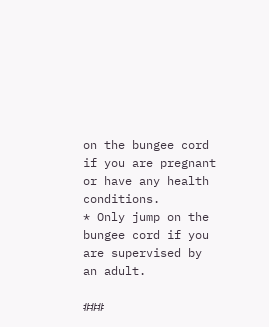on the bungee cord if you are pregnant or have any health conditions.
* Only jump on the bungee cord if you are supervised by an adult.

###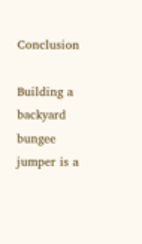Conclusion

Building a backyard bungee jumper is a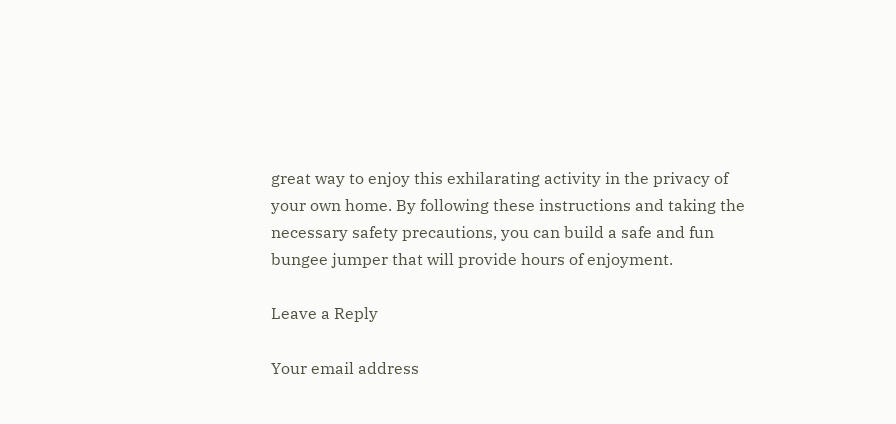great way to enjoy this exhilarating activity in the privacy of your own home. By following these instructions and taking the necessary safety precautions, you can build a safe and fun bungee jumper that will provide hours of enjoyment.

Leave a Reply

Your email address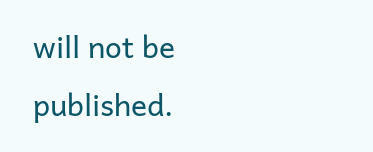will not be published.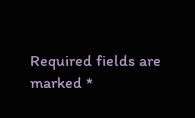Required fields are marked *